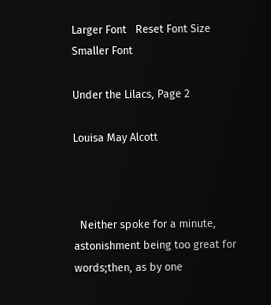Larger Font   Reset Font Size   Smaller Font

Under the Lilacs, Page 2

Louisa May Alcott



  Neither spoke for a minute, astonishment being too great for words;then, as by one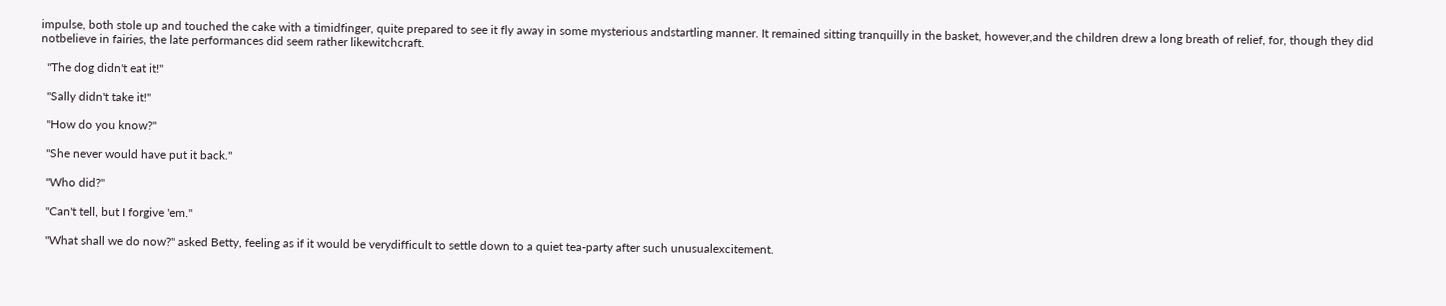impulse, both stole up and touched the cake with a timidfinger, quite prepared to see it fly away in some mysterious andstartling manner. It remained sitting tranquilly in the basket, however,and the children drew a long breath of relief, for, though they did notbelieve in fairies, the late performances did seem rather likewitchcraft.

  "The dog didn't eat it!"

  "Sally didn't take it!"

  "How do you know?"

  "She never would have put it back."

  "Who did?"

  "Can't tell, but I forgive 'em."

  "What shall we do now?" asked Betty, feeling as if it would be verydifficult to settle down to a quiet tea-party after such unusualexcitement.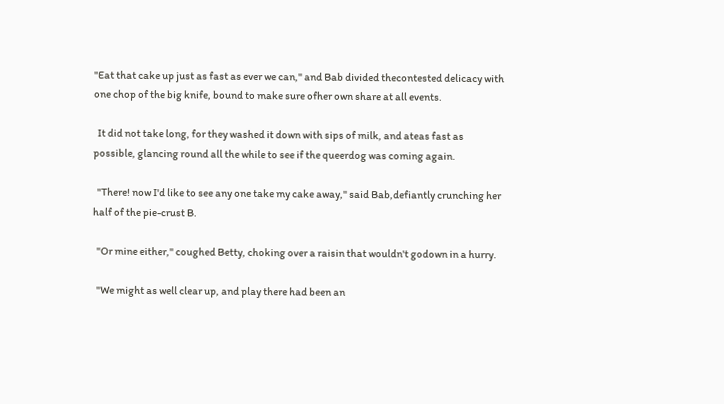"Eat that cake up just as fast as ever we can," and Bab divided thecontested delicacy with one chop of the big knife, bound to make sure ofher own share at all events.

  It did not take long, for they washed it down with sips of milk, and ateas fast as possible, glancing round all the while to see if the queerdog was coming again.

  "There! now I'd like to see any one take my cake away," said Bab,defiantly crunching her half of the pie-crust B.

  "Or mine either," coughed Betty, choking over a raisin that wouldn't godown in a hurry.

  "We might as well clear up, and play there had been an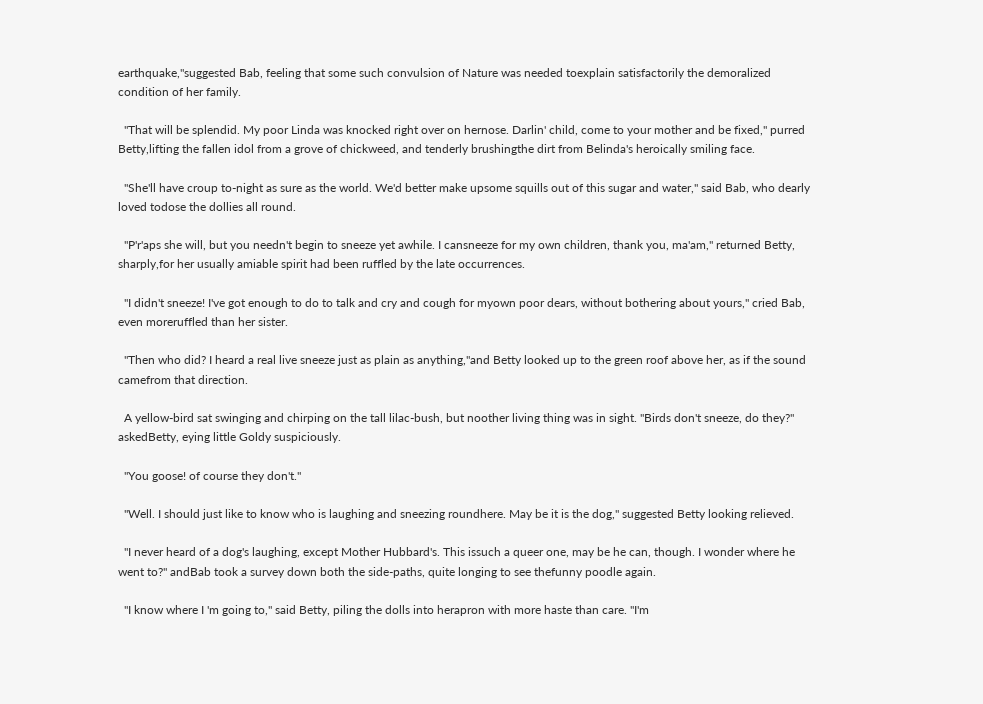earthquake,"suggested Bab, feeling that some such convulsion of Nature was needed toexplain satisfactorily the demoralized condition of her family.

  "That will be splendid. My poor Linda was knocked right over on hernose. Darlin' child, come to your mother and be fixed," purred Betty,lifting the fallen idol from a grove of chickweed, and tenderly brushingthe dirt from Belinda's heroically smiling face.

  "She'll have croup to-night as sure as the world. We'd better make upsome squills out of this sugar and water," said Bab, who dearly loved todose the dollies all round.

  "P'r'aps she will, but you needn't begin to sneeze yet awhile. I cansneeze for my own children, thank you, ma'am," returned Betty, sharply,for her usually amiable spirit had been ruffled by the late occurrences.

  "I didn't sneeze! I've got enough to do to talk and cry and cough for myown poor dears, without bothering about yours," cried Bab, even moreruffled than her sister.

  "Then who did? I heard a real live sneeze just as plain as anything,"and Betty looked up to the green roof above her, as if the sound camefrom that direction.

  A yellow-bird sat swinging and chirping on the tall lilac-bush, but noother living thing was in sight. "Birds don't sneeze, do they?" askedBetty, eying little Goldy suspiciously.

  "You goose! of course they don't."

  "Well. I should just like to know who is laughing and sneezing roundhere. May be it is the dog," suggested Betty looking relieved.

  "I never heard of a dog's laughing, except Mother Hubbard's. This issuch a queer one, may be he can, though. I wonder where he went to?" andBab took a survey down both the side-paths, quite longing to see thefunny poodle again.

  "I know where I 'm going to," said Betty, piling the dolls into herapron with more haste than care. "I'm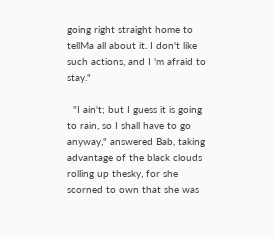going right straight home to tellMa all about it. I don't like such actions, and I 'm afraid to stay."

  "I ain't; but I guess it is going to rain, so I shall have to go anyway," answered Bab, taking advantage of the black clouds rolling up thesky, for she scorned to own that she was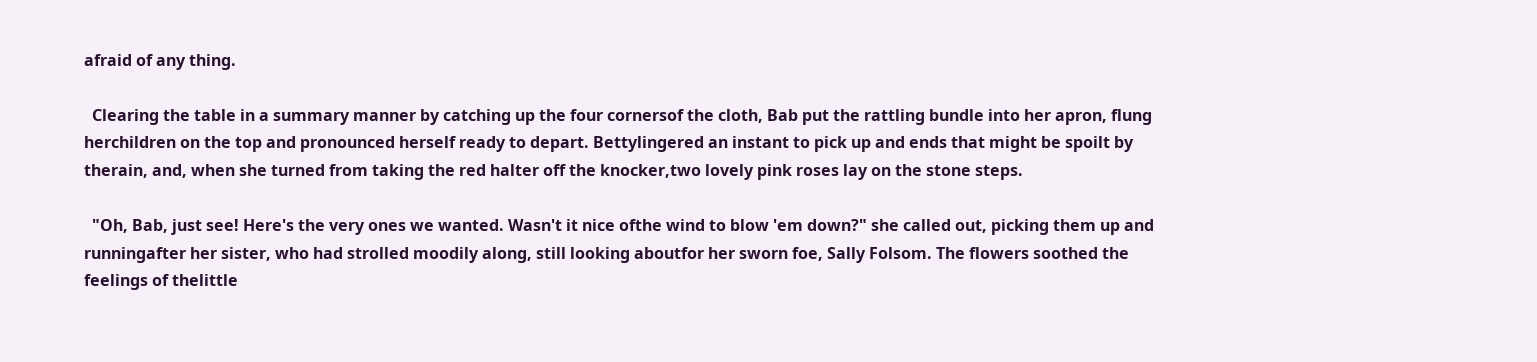afraid of any thing.

  Clearing the table in a summary manner by catching up the four cornersof the cloth, Bab put the rattling bundle into her apron, flung herchildren on the top and pronounced herself ready to depart. Bettylingered an instant to pick up and ends that might be spoilt by therain, and, when she turned from taking the red halter off the knocker,two lovely pink roses lay on the stone steps.

  "Oh, Bab, just see! Here's the very ones we wanted. Wasn't it nice ofthe wind to blow 'em down?" she called out, picking them up and runningafter her sister, who had strolled moodily along, still looking aboutfor her sworn foe, Sally Folsom. The flowers soothed the feelings of thelittle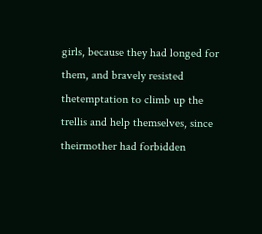girls, because they had longed for them, and bravely resisted thetemptation to climb up the trellis and help themselves, since theirmother had forbidden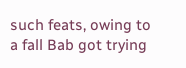such feats, owing to a fall Bab got trying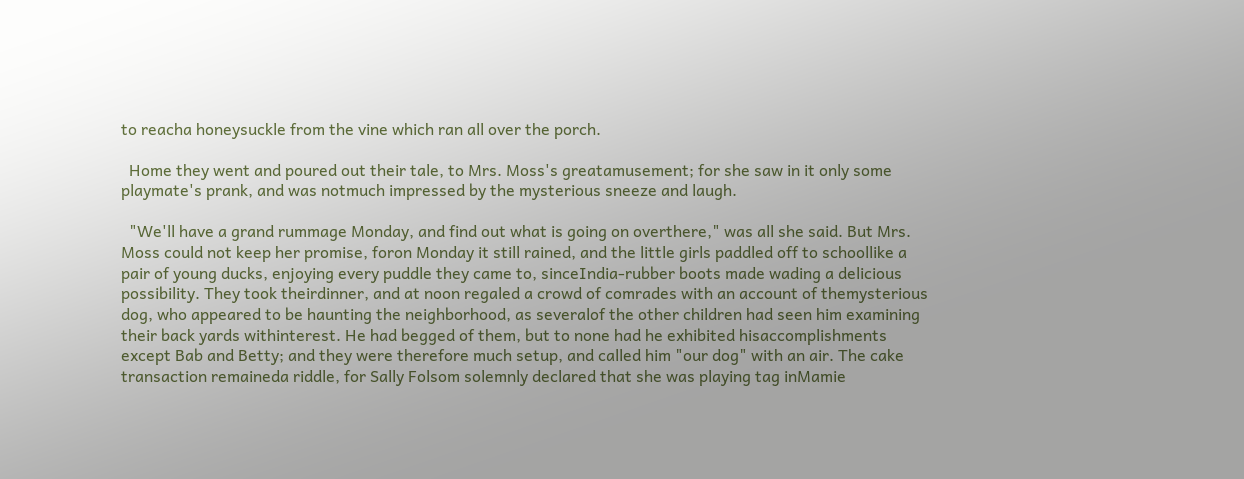to reacha honeysuckle from the vine which ran all over the porch.

  Home they went and poured out their tale, to Mrs. Moss's greatamusement; for she saw in it only some playmate's prank, and was notmuch impressed by the mysterious sneeze and laugh.

  "We'll have a grand rummage Monday, and find out what is going on overthere," was all she said. But Mrs. Moss could not keep her promise, foron Monday it still rained, and the little girls paddled off to schoollike a pair of young ducks, enjoying every puddle they came to, sinceIndia-rubber boots made wading a delicious possibility. They took theirdinner, and at noon regaled a crowd of comrades with an account of themysterious dog, who appeared to be haunting the neighborhood, as severalof the other children had seen him examining their back yards withinterest. He had begged of them, but to none had he exhibited hisaccomplishments except Bab and Betty; and they were therefore much setup, and called him "our dog" with an air. The cake transaction remaineda riddle, for Sally Folsom solemnly declared that she was playing tag inMamie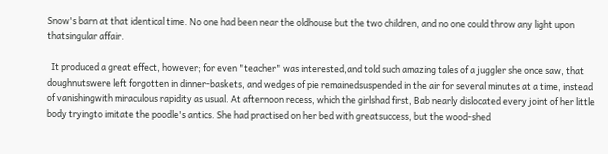Snow's barn at that identical time. No one had been near the oldhouse but the two children, and no one could throw any light upon thatsingular affair.

  It produced a great effect, however; for even "teacher" was interested,and told such amazing tales of a juggler she once saw, that doughnutswere left forgotten in dinner-baskets, and wedges of pie remainedsuspended in the air for several minutes at a time, instead of vanishingwith miraculous rapidity as usual. At afternoon recess, which the girlshad first, Bab nearly dislocated every joint of her little body tryingto imitate the poodle's antics. She had practised on her bed with greatsuccess, but the wood-shed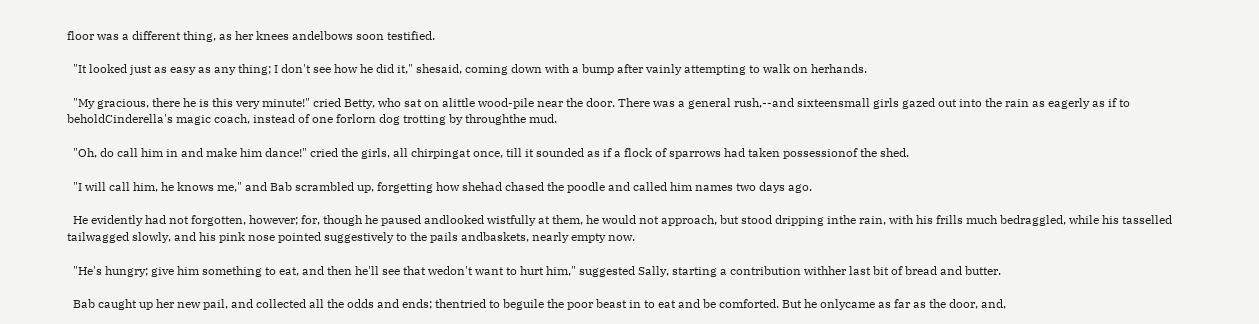floor was a different thing, as her knees andelbows soon testified.

  "It looked just as easy as any thing; I don't see how he did it," shesaid, coming down with a bump after vainly attempting to walk on herhands.

  "My gracious, there he is this very minute!" cried Betty, who sat on alittle wood-pile near the door. There was a general rush,--and sixteensmall girls gazed out into the rain as eagerly as if to beholdCinderella's magic coach, instead of one forlorn dog trotting by throughthe mud.

  "Oh, do call him in and make him dance!" cried the girls, all chirpingat once, till it sounded as if a flock of sparrows had taken possessionof the shed.

  "I will call him, he knows me," and Bab scrambled up, forgetting how shehad chased the poodle and called him names two days ago.

  He evidently had not forgotten, however; for, though he paused andlooked wistfully at them, he would not approach, but stood dripping inthe rain, with his frills much bedraggled, while his tasselled tailwagged slowly, and his pink nose pointed suggestively to the pails andbaskets, nearly empty now.

  "He's hungry; give him something to eat, and then he'll see that wedon't want to hurt him," suggested Sally, starting a contribution withher last bit of bread and butter.

  Bab caught up her new pail, and collected all the odds and ends; thentried to beguile the poor beast in to eat and be comforted. But he onlycame as far as the door, and,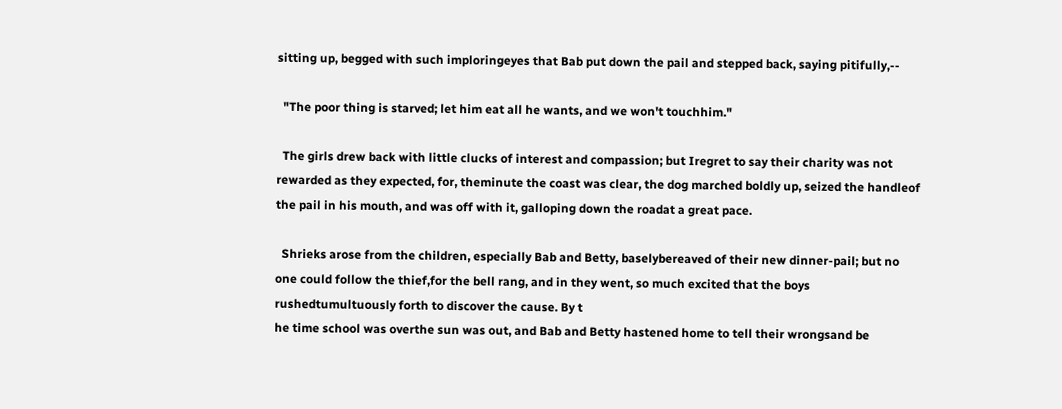sitting up, begged with such imploringeyes that Bab put down the pail and stepped back, saying pitifully,--

  "The poor thing is starved; let him eat all he wants, and we won't touchhim."

  The girls drew back with little clucks of interest and compassion; but Iregret to say their charity was not rewarded as they expected, for, theminute the coast was clear, the dog marched boldly up, seized the handleof the pail in his mouth, and was off with it, galloping down the roadat a great pace.

  Shrieks arose from the children, especially Bab and Betty, baselybereaved of their new dinner-pail; but no one could follow the thief,for the bell rang, and in they went, so much excited that the boys rushedtumultuously forth to discover the cause. By t
he time school was overthe sun was out, and Bab and Betty hastened home to tell their wrongsand be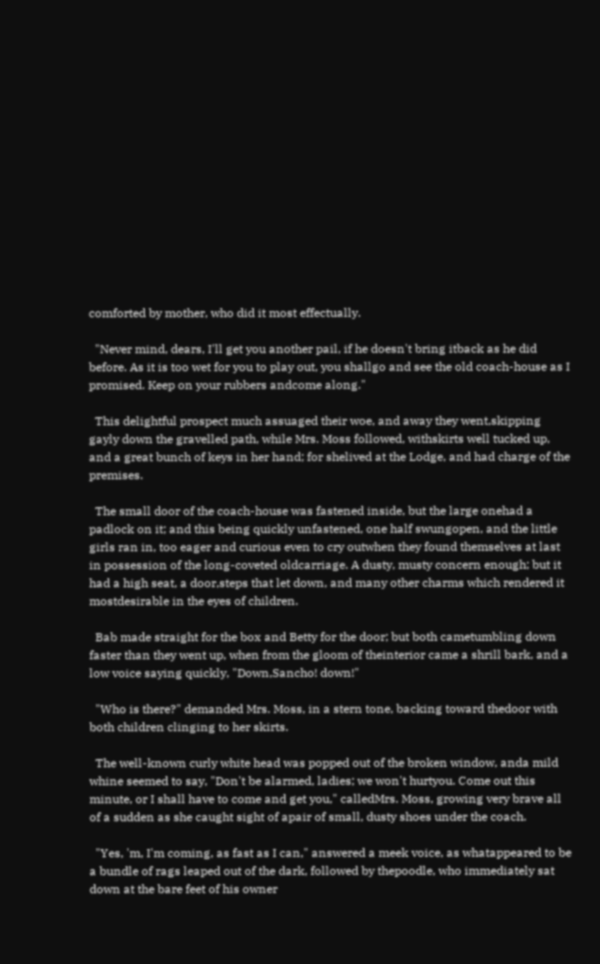comforted by mother, who did it most effectually.

  "Never mind, dears, I'll get you another pail, if he doesn't bring itback as he did before. As it is too wet for you to play out, you shallgo and see the old coach-house as I promised. Keep on your rubbers andcome along."

  This delightful prospect much assuaged their woe, and away they went,skipping gayly down the gravelled path, while Mrs. Moss followed, withskirts well tucked up, and a great bunch of keys in her hand; for shelived at the Lodge, and had charge of the premises.

  The small door of the coach-house was fastened inside, but the large onehad a padlock on it; and this being quickly unfastened, one half swungopen, and the little girls ran in, too eager and curious even to cry outwhen they found themselves at last in possession of the long-coveted oldcarriage. A dusty, musty concern enough; but it had a high seat, a door,steps that let down, and many other charms which rendered it mostdesirable in the eyes of children.

  Bab made straight for the box and Betty for the door; but both cametumbling down faster than they went up, when from the gloom of theinterior came a shrill bark, and a low voice saying quickly, "Down,Sancho! down!"

  "Who is there?" demanded Mrs. Moss, in a stern tone, backing toward thedoor with both children clinging to her skirts.

  The well-known curly white head was popped out of the broken window, anda mild whine seemed to say, "Don't be alarmed, ladies; we won't hurtyou. Come out this minute, or I shall have to come and get you," calledMrs. Moss, growing very brave all of a sudden as she caught sight of apair of small, dusty shoes under the coach.

  "Yes, 'm, I'm coming, as fast as I can," answered a meek voice, as whatappeared to be a bundle of rags leaped out of the dark, followed by thepoodle, who immediately sat down at the bare feet of his owner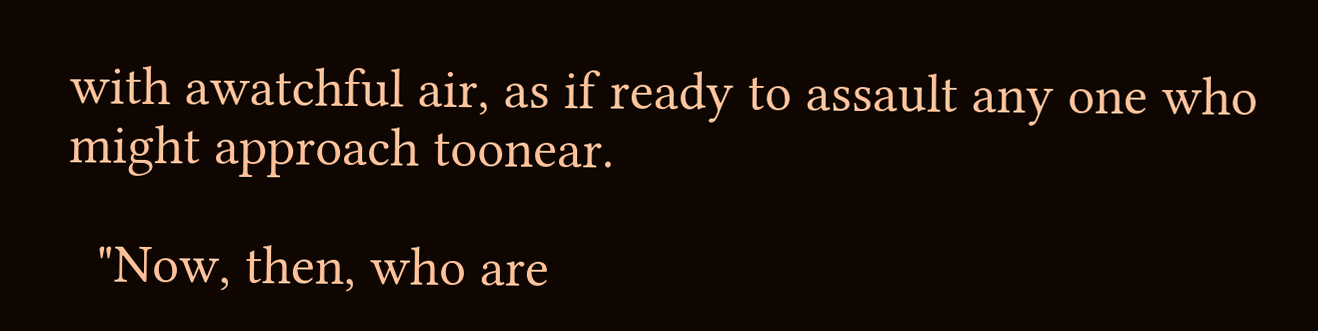with awatchful air, as if ready to assault any one who might approach toonear.

  "Now, then, who are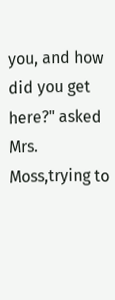you, and how did you get here?" asked Mrs. Moss,trying to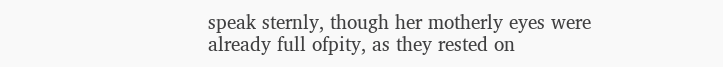speak sternly, though her motherly eyes were already full ofpity, as they rested on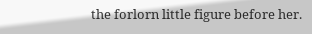the forlorn little figure before her.